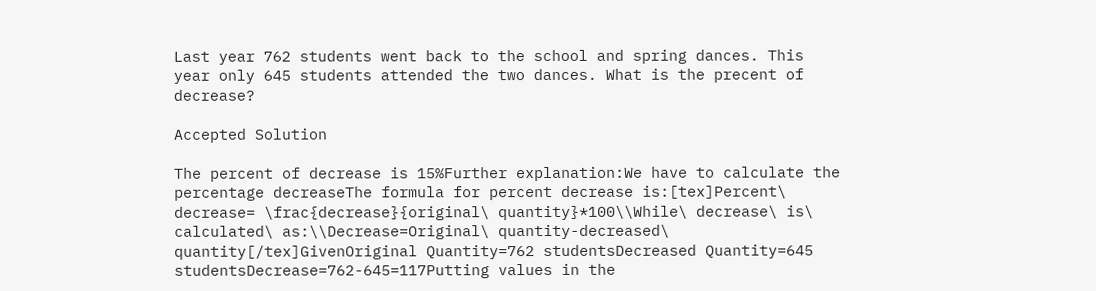Last year 762 students went back to the school and spring dances. This year only 645 students attended the two dances. What is the precent of decrease?

Accepted Solution

The percent of decrease is 15%Further explanation:We have to calculate the percentage decreaseThe formula for percent decrease is:[tex]Percent\ decrease= \frac{decrease}{original\ quantity}*100\\While\ decrease\ is\ calculated\ as:\\Decrease=Original\ quantity-decreased\ quantity[/tex]GivenOriginal Quantity=762 studentsDecreased Quantity=645 studentsDecrease=762-645=117Putting values in the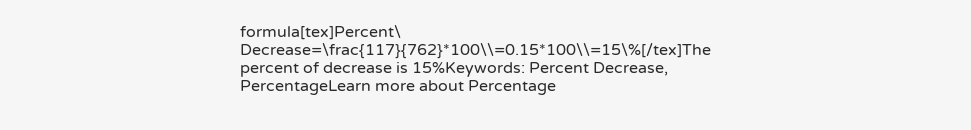formula[tex]Percent\ Decrease=\frac{117}{762}*100\\=0.15*100\\=15\%[/tex]The percent of decrease is 15%Keywords: Percent Decrease, PercentageLearn more about Percentage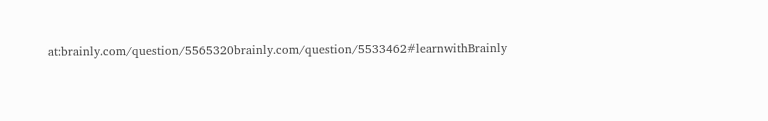at:brainly.com/question/5565320brainly.com/question/5533462#learnwithBrainly